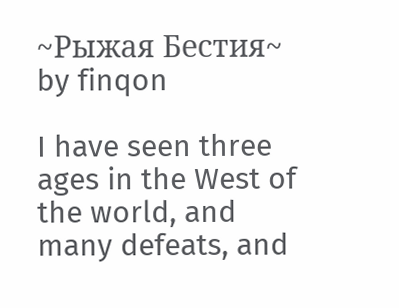~Рыжая Бестия~
by finqon

I have seen three ages in the West of the world, and many defeats, and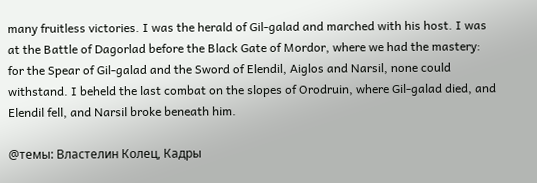many fruitless victories. I was the herald of Gil-galad and marched with his host. I was at the Battle of Dagorlad before the Black Gate of Mordor, where we had the mastery: for the Spear of Gil-galad and the Sword of Elendil, Aiglos and Narsil, none could withstand. I beheld the last combat on the slopes of Orodruin, where Gil-galad died, and Elendil fell, and Narsil broke beneath him.

@темы: Властелин Колец, Кадры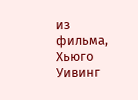из фильма, Хьюго Уивинг